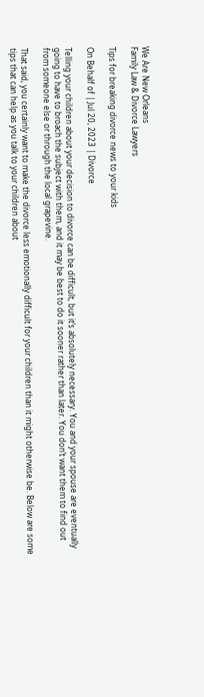We Are New Orleans
Family Law & Divorce Lawyers

Tips for breaking divorce news to your kids

On Behalf of | Jul 20, 2023 | Divorce

Telling your children about your decision to divorce can be difficult, but it’s absolutely necessary. You and your spouse are eventually going to have to broach the subject with them, and it may be best to do it sooner rather than later. You don’t want them to find out from someone else or through the local grapevine.

That said, you certainly want to make the divorce less emotionally difficult for your children than it might otherwise be. Below are some tips that can help as you talk to your children about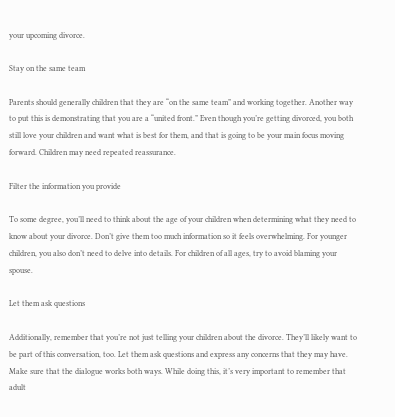your upcoming divorce.

Stay on the same team

Parents should generally children that they are “on the same team” and working together. Another way to put this is demonstrating that you are a “united front.” Even though you’re getting divorced, you both still love your children and want what is best for them, and that is going to be your main focus moving forward. Children may need repeated reassurance.

Filter the information you provide

To some degree, you’ll need to think about the age of your children when determining what they need to know about your divorce. Don’t give them too much information so it feels overwhelming. For younger children, you also don’t need to delve into details. For children of all ages, try to avoid blaming your spouse.

Let them ask questions

Additionally, remember that you’re not just telling your children about the divorce. They’ll likely want to be part of this conversation, too. Let them ask questions and express any concerns that they may have. Make sure that the dialogue works both ways. While doing this, it’s very important to remember that adult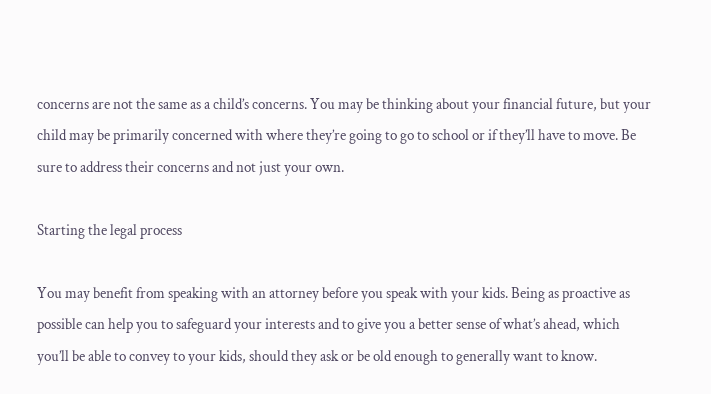concerns are not the same as a child’s concerns. You may be thinking about your financial future, but your child may be primarily concerned with where they’re going to go to school or if they’ll have to move. Be sure to address their concerns and not just your own.

Starting the legal process

You may benefit from speaking with an attorney before you speak with your kids. Being as proactive as possible can help you to safeguard your interests and to give you a better sense of what’s ahead, which you’ll be able to convey to your kids, should they ask or be old enough to generally want to know.